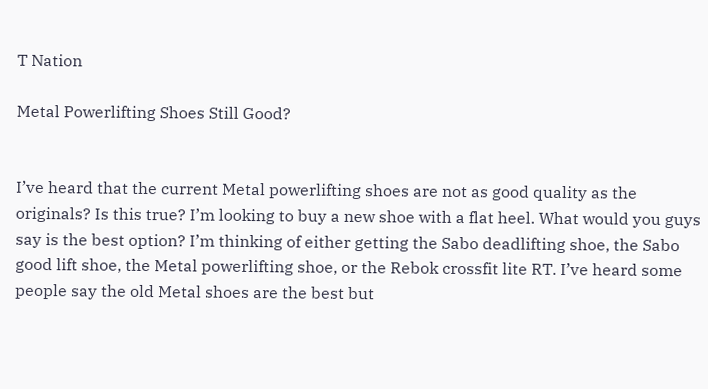T Nation

Metal Powerlifting Shoes Still Good?


I’ve heard that the current Metal powerlifting shoes are not as good quality as the originals? Is this true? I’m looking to buy a new shoe with a flat heel. What would you guys say is the best option? I’m thinking of either getting the Sabo deadlifting shoe, the Sabo good lift shoe, the Metal powerlifting shoe, or the Rebok crossfit lite RT. I’ve heard some people say the old Metal shoes are the best but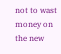not to wast money on the new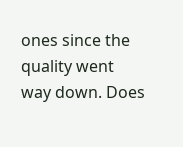ones since the quality went way down. Does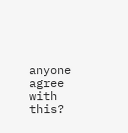anyone agree with this?